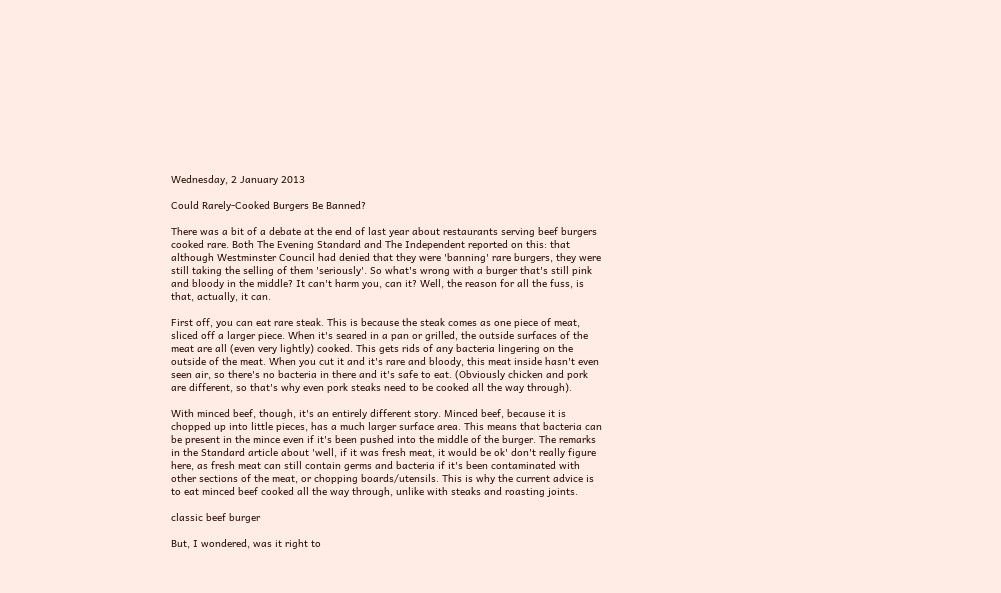Wednesday, 2 January 2013

Could Rarely-Cooked Burgers Be Banned?

There was a bit of a debate at the end of last year about restaurants serving beef burgers cooked rare. Both The Evening Standard and The Independent reported on this: that although Westminster Council had denied that they were 'banning' rare burgers, they were still taking the selling of them 'seriously'. So what's wrong with a burger that's still pink and bloody in the middle? It can't harm you, can it? Well, the reason for all the fuss, is that, actually, it can.

First off, you can eat rare steak. This is because the steak comes as one piece of meat, sliced off a larger piece. When it's seared in a pan or grilled, the outside surfaces of the meat are all (even very lightly) cooked. This gets rids of any bacteria lingering on the outside of the meat. When you cut it and it's rare and bloody, this meat inside hasn't even seen air, so there's no bacteria in there and it's safe to eat. (Obviously chicken and pork are different, so that's why even pork steaks need to be cooked all the way through).

With minced beef, though, it's an entirely different story. Minced beef, because it is chopped up into little pieces, has a much larger surface area. This means that bacteria can be present in the mince even if it's been pushed into the middle of the burger. The remarks in the Standard article about 'well, if it was fresh meat, it would be ok' don't really figure here, as fresh meat can still contain germs and bacteria if it's been contaminated with other sections of the meat, or chopping boards/utensils. This is why the current advice is to eat minced beef cooked all the way through, unlike with steaks and roasting joints.

classic beef burger

But, I wondered, was it right to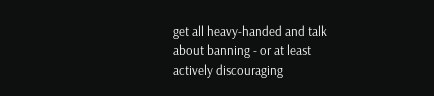get all heavy-handed and talk about banning - or at least actively discouraging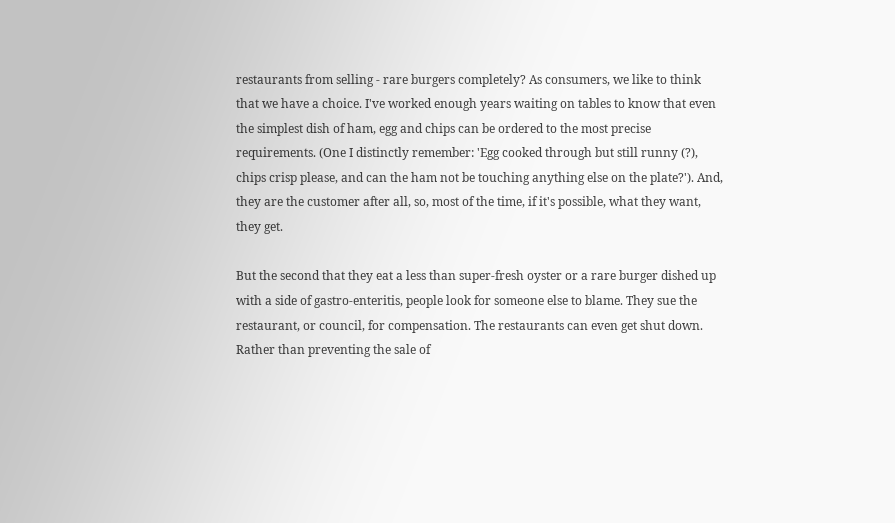restaurants from selling - rare burgers completely? As consumers, we like to think that we have a choice. I've worked enough years waiting on tables to know that even the simplest dish of ham, egg and chips can be ordered to the most precise requirements. (One I distinctly remember: 'Egg cooked through but still runny (?), chips crisp please, and can the ham not be touching anything else on the plate?'). And, they are the customer after all, so, most of the time, if it's possible, what they want, they get.

But the second that they eat a less than super-fresh oyster or a rare burger dished up with a side of gastro-enteritis, people look for someone else to blame. They sue the restaurant, or council, for compensation. The restaurants can even get shut down. Rather than preventing the sale of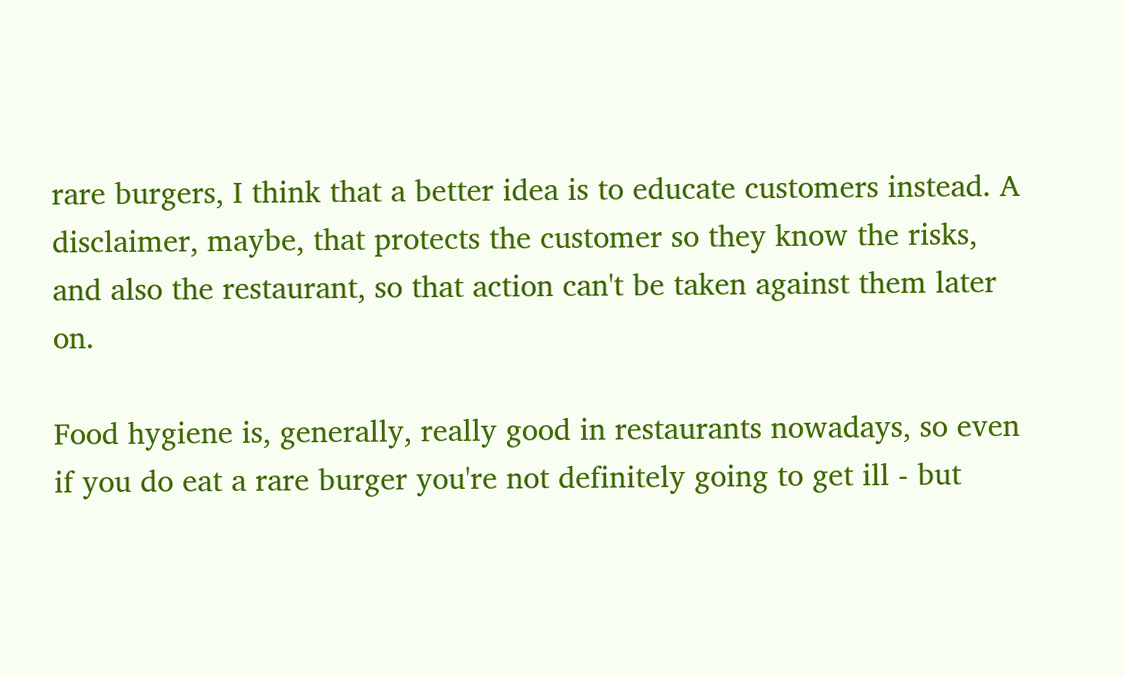rare burgers, I think that a better idea is to educate customers instead. A disclaimer, maybe, that protects the customer so they know the risks, and also the restaurant, so that action can't be taken against them later on.

Food hygiene is, generally, really good in restaurants nowadays, so even if you do eat a rare burger you're not definitely going to get ill - but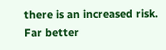there is an increased risk. Far better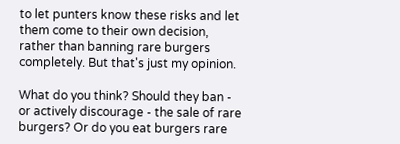to let punters know these risks and let them come to their own decision, rather than banning rare burgers completely. But that's just my opinion.

What do you think? Should they ban - or actively discourage - the sale of rare burgers? Or do you eat burgers rare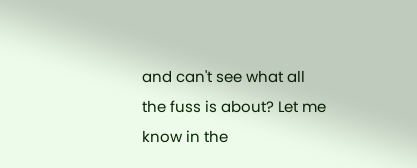and can't see what all the fuss is about? Let me know in the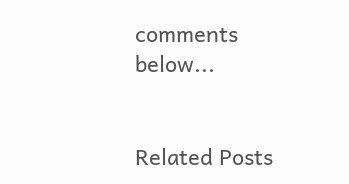comments below...


Related Posts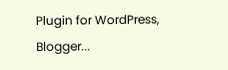Plugin for WordPress, Blogger...